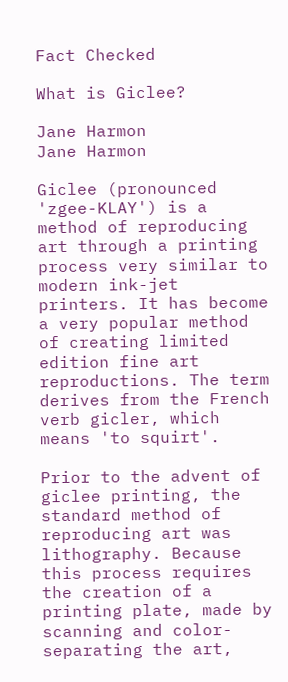Fact Checked

What is Giclee?

Jane Harmon
Jane Harmon

Giclee (pronounced 'zgee-KLAY') is a method of reproducing art through a printing process very similar to modern ink-jet printers. It has become a very popular method of creating limited edition fine art reproductions. The term derives from the French verb gicler, which means 'to squirt'.

Prior to the advent of giclee printing, the standard method of reproducing art was lithography. Because this process requires the creation of a printing plate, made by scanning and color-separating the art,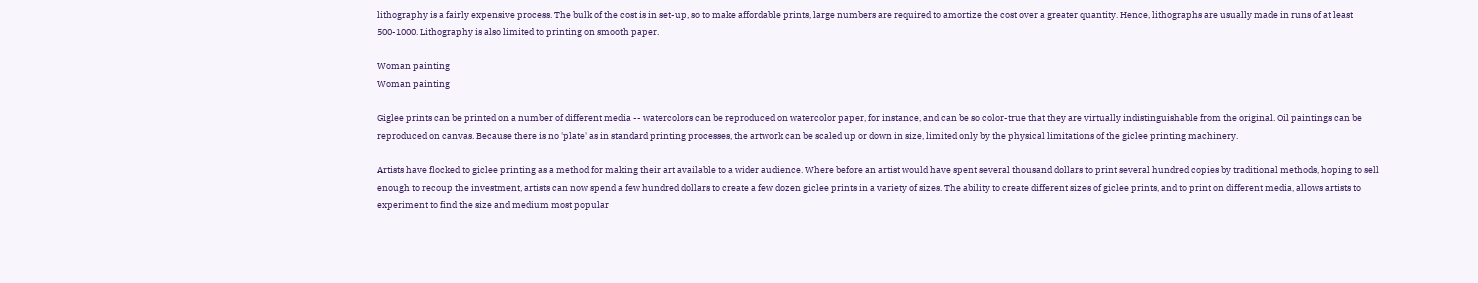lithography is a fairly expensive process. The bulk of the cost is in set-up, so to make affordable prints, large numbers are required to amortize the cost over a greater quantity. Hence, lithographs are usually made in runs of at least 500-1000. Lithography is also limited to printing on smooth paper.

Woman painting
Woman painting

Giglee prints can be printed on a number of different media -- watercolors can be reproduced on watercolor paper, for instance, and can be so color-true that they are virtually indistinguishable from the original. Oil paintings can be reproduced on canvas. Because there is no 'plate' as in standard printing processes, the artwork can be scaled up or down in size, limited only by the physical limitations of the giclee printing machinery.

Artists have flocked to giclee printing as a method for making their art available to a wider audience. Where before an artist would have spent several thousand dollars to print several hundred copies by traditional methods, hoping to sell enough to recoup the investment, artists can now spend a few hundred dollars to create a few dozen giclee prints in a variety of sizes. The ability to create different sizes of giclee prints, and to print on different media, allows artists to experiment to find the size and medium most popular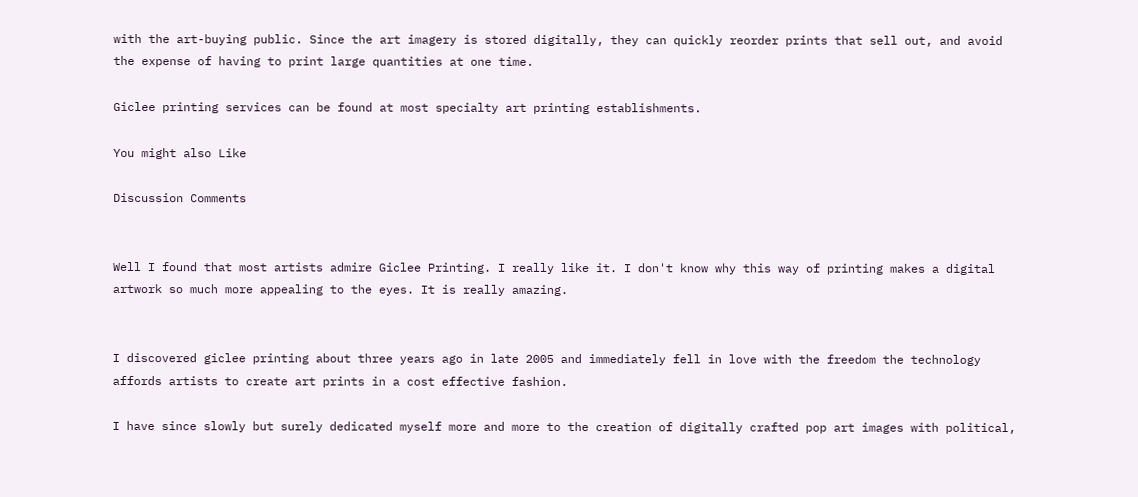with the art-buying public. Since the art imagery is stored digitally, they can quickly reorder prints that sell out, and avoid the expense of having to print large quantities at one time.

Giclee printing services can be found at most specialty art printing establishments.

You might also Like

Discussion Comments


Well I found that most artists admire Giclee Printing. I really like it. I don't know why this way of printing makes a digital artwork so much more appealing to the eyes. It is really amazing.


I discovered giclee printing about three years ago in late 2005 and immediately fell in love with the freedom the technology affords artists to create art prints in a cost effective fashion.

I have since slowly but surely dedicated myself more and more to the creation of digitally crafted pop art images with political,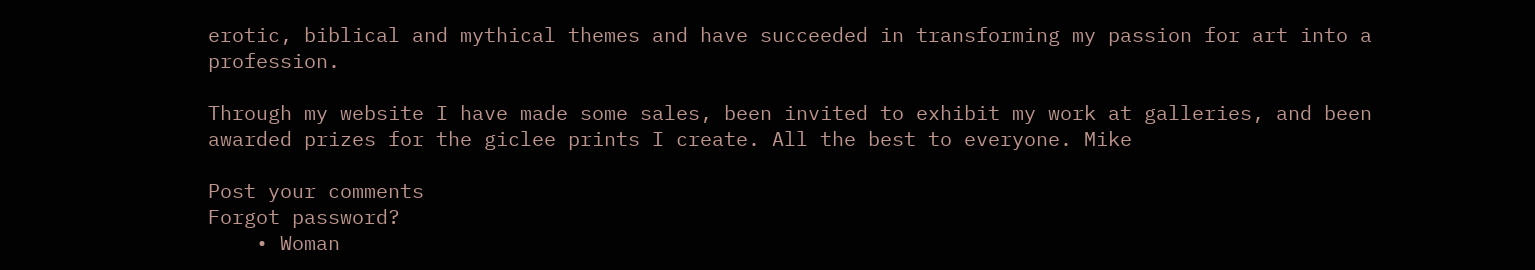erotic, biblical and mythical themes and have succeeded in transforming my passion for art into a profession.

Through my website I have made some sales, been invited to exhibit my work at galleries, and been awarded prizes for the giclee prints I create. All the best to everyone. Mike

Post your comments
Forgot password?
    • Woman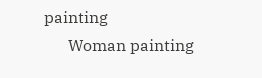painting
      Woman painting